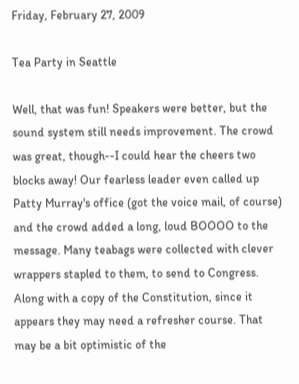Friday, February 27, 2009

Tea Party in Seattle

Well, that was fun! Speakers were better, but the sound system still needs improvement. The crowd was great, though--I could hear the cheers two blocks away! Our fearless leader even called up Patty Murray's office (got the voice mail, of course) and the crowd added a long, loud BOOOO to the message. Many teabags were collected with clever wrappers stapled to them, to send to Congress. Along with a copy of the Constitution, since it appears they may need a refresher course. That may be a bit optimistic of the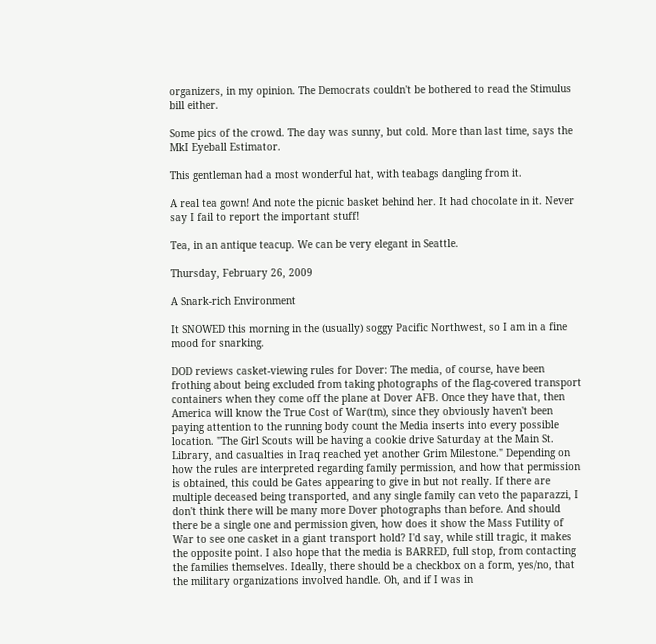organizers, in my opinion. The Democrats couldn't be bothered to read the Stimulus bill either.

Some pics of the crowd. The day was sunny, but cold. More than last time, says the MkI Eyeball Estimator.

This gentleman had a most wonderful hat, with teabags dangling from it.

A real tea gown! And note the picnic basket behind her. It had chocolate in it. Never say I fail to report the important stuff!

Tea, in an antique teacup. We can be very elegant in Seattle.

Thursday, February 26, 2009

A Snark-rich Environment

It SNOWED this morning in the (usually) soggy Pacific Northwest, so I am in a fine mood for snarking.

DOD reviews casket-viewing rules for Dover: The media, of course, have been frothing about being excluded from taking photographs of the flag-covered transport containers when they come off the plane at Dover AFB. Once they have that, then America will know the True Cost of War(tm), since they obviously haven't been paying attention to the running body count the Media inserts into every possible location. "The Girl Scouts will be having a cookie drive Saturday at the Main St. Library, and casualties in Iraq reached yet another Grim Milestone." Depending on how the rules are interpreted regarding family permission, and how that permission is obtained, this could be Gates appearing to give in but not really. If there are multiple deceased being transported, and any single family can veto the paparazzi, I don't think there will be many more Dover photographs than before. And should there be a single one and permission given, how does it show the Mass Futility of War to see one casket in a giant transport hold? I'd say, while still tragic, it makes the opposite point. I also hope that the media is BARRED, full stop, from contacting the families themselves. Ideally, there should be a checkbox on a form, yes/no, that the military organizations involved handle. Oh, and if I was in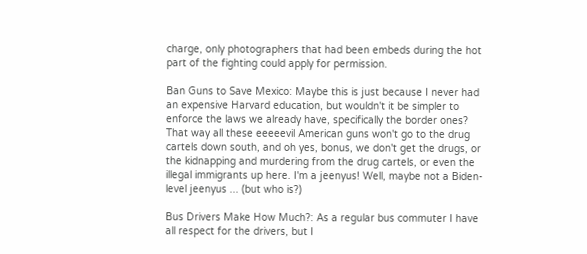charge, only photographers that had been embeds during the hot part of the fighting could apply for permission.

Ban Guns to Save Mexico: Maybe this is just because I never had an expensive Harvard education, but wouldn't it be simpler to enforce the laws we already have, specifically the border ones? That way all these eeeeevil American guns won't go to the drug cartels down south, and oh yes, bonus, we don't get the drugs, or the kidnapping and murdering from the drug cartels, or even the illegal immigrants up here. I'm a jeenyus! Well, maybe not a Biden-level jeenyus ... (but who is?)

Bus Drivers Make How Much?: As a regular bus commuter I have all respect for the drivers, but I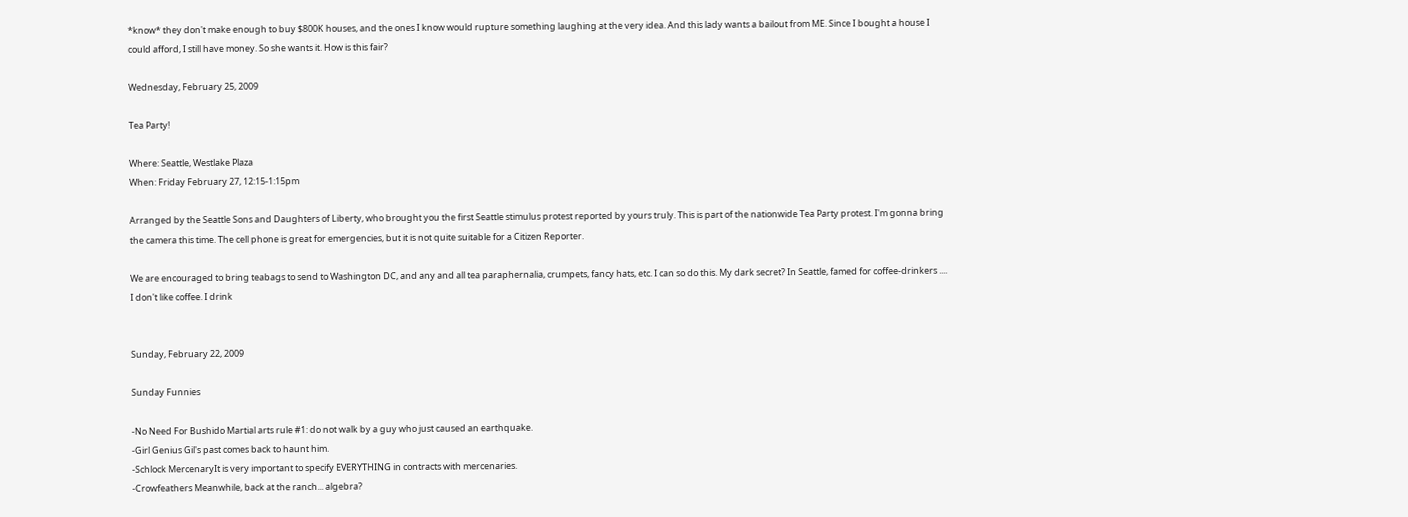*know* they don't make enough to buy $800K houses, and the ones I know would rupture something laughing at the very idea. And this lady wants a bailout from ME. Since I bought a house I could afford, I still have money. So she wants it. How is this fair?

Wednesday, February 25, 2009

Tea Party!

Where: Seattle, Westlake Plaza
When: Friday February 27, 12:15-1:15pm

Arranged by the Seattle Sons and Daughters of Liberty, who brought you the first Seattle stimulus protest reported by yours truly. This is part of the nationwide Tea Party protest. I'm gonna bring the camera this time. The cell phone is great for emergencies, but it is not quite suitable for a Citizen Reporter.

We are encouraged to bring teabags to send to Washington DC, and any and all tea paraphernalia, crumpets, fancy hats, etc. I can so do this. My dark secret? In Seattle, famed for coffee-drinkers .... I don't like coffee. I drink


Sunday, February 22, 2009

Sunday Funnies

-No Need For Bushido Martial arts rule #1: do not walk by a guy who just caused an earthquake.
-Girl Genius Gil's past comes back to haunt him.
-Schlock MercenaryIt is very important to specify EVERYTHING in contracts with mercenaries.
-Crowfeathers Meanwhile, back at the ranch... algebra?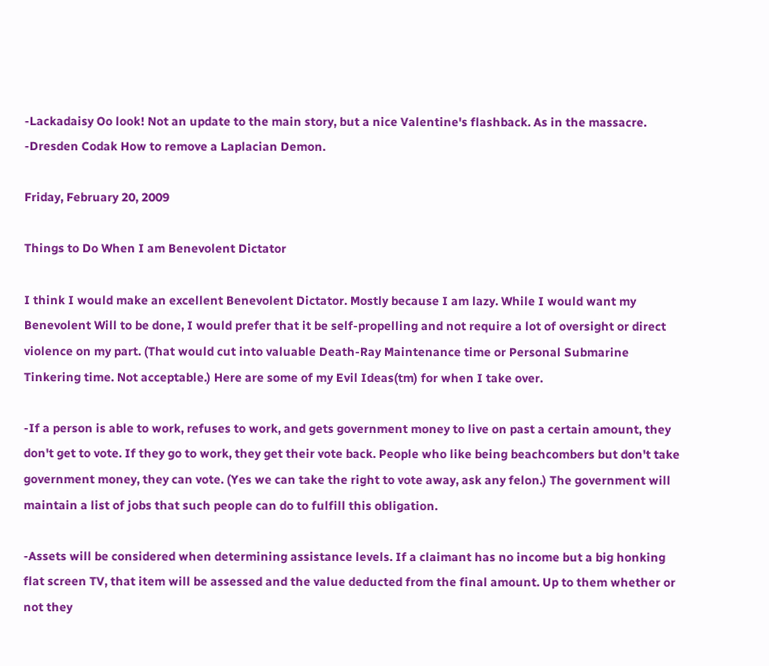-Lackadaisy Oo look! Not an update to the main story, but a nice Valentine's flashback. As in the massacre.
-Dresden Codak How to remove a Laplacian Demon.

Friday, February 20, 2009

Things to Do When I am Benevolent Dictator

I think I would make an excellent Benevolent Dictator. Mostly because I am lazy. While I would want my Benevolent Will to be done, I would prefer that it be self-propelling and not require a lot of oversight or direct violence on my part. (That would cut into valuable Death-Ray Maintenance time or Personal Submarine Tinkering time. Not acceptable.) Here are some of my Evil Ideas(tm) for when I take over.

-If a person is able to work, refuses to work, and gets government money to live on past a certain amount, they don't get to vote. If they go to work, they get their vote back. People who like being beachcombers but don't take government money, they can vote. (Yes we can take the right to vote away, ask any felon.) The government will maintain a list of jobs that such people can do to fulfill this obligation.

-Assets will be considered when determining assistance levels. If a claimant has no income but a big honking flat screen TV, that item will be assessed and the value deducted from the final amount. Up to them whether or not they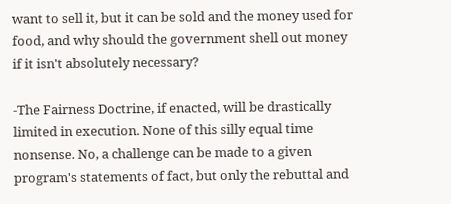want to sell it, but it can be sold and the money used for food, and why should the government shell out money if it isn't absolutely necessary?

-The Fairness Doctrine, if enacted, will be drastically limited in execution. None of this silly equal time nonsense. No, a challenge can be made to a given program's statements of fact, but only the rebuttal and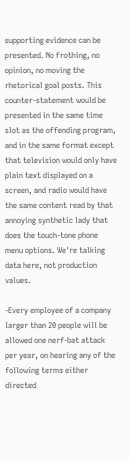supporting evidence can be presented. No frothing, no opinion, no moving the rhetorical goal posts. This counter-statement would be presented in the same time slot as the offending program, and in the same format except that television would only have plain text displayed on a screen, and radio would have the same content read by that annoying synthetic lady that does the touch-tone phone menu options. We're talking data here, not production values.

-Every employee of a company larger than 20 people will be allowed one nerf-bat attack per year, on hearing any of the following terms either directed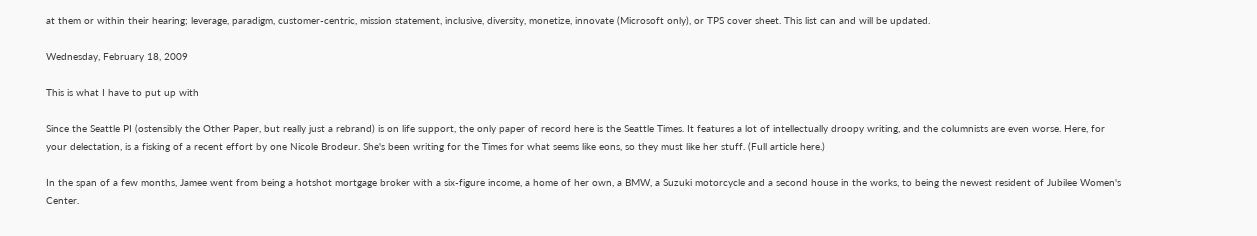at them or within their hearing; leverage, paradigm, customer-centric, mission statement, inclusive, diversity, monetize, innovate (Microsoft only), or TPS cover sheet. This list can and will be updated.

Wednesday, February 18, 2009

This is what I have to put up with

Since the Seattle PI (ostensibly the Other Paper, but really just a rebrand) is on life support, the only paper of record here is the Seattle Times. It features a lot of intellectually droopy writing, and the columnists are even worse. Here, for your delectation, is a fisking of a recent effort by one Nicole Brodeur. She's been writing for the Times for what seems like eons, so they must like her stuff. (Full article here.)

In the span of a few months, Jamee went from being a hotshot mortgage broker with a six-figure income, a home of her own, a BMW, a Suzuki motorcycle and a second house in the works, to being the newest resident of Jubilee Women's Center.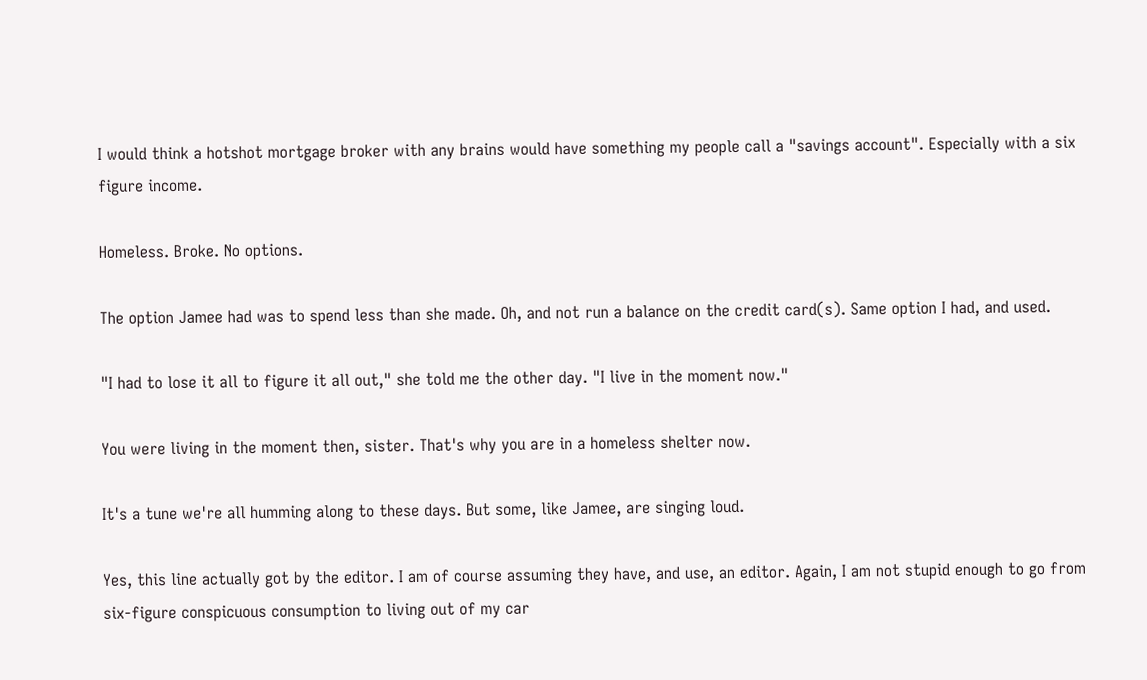I would think a hotshot mortgage broker with any brains would have something my people call a "savings account". Especially with a six figure income.

Homeless. Broke. No options.

The option Jamee had was to spend less than she made. Oh, and not run a balance on the credit card(s). Same option I had, and used.

"I had to lose it all to figure it all out," she told me the other day. "I live in the moment now."

You were living in the moment then, sister. That's why you are in a homeless shelter now.

It's a tune we're all humming along to these days. But some, like Jamee, are singing loud.

Yes, this line actually got by the editor. I am of course assuming they have, and use, an editor. Again, I am not stupid enough to go from six-figure conspicuous consumption to living out of my car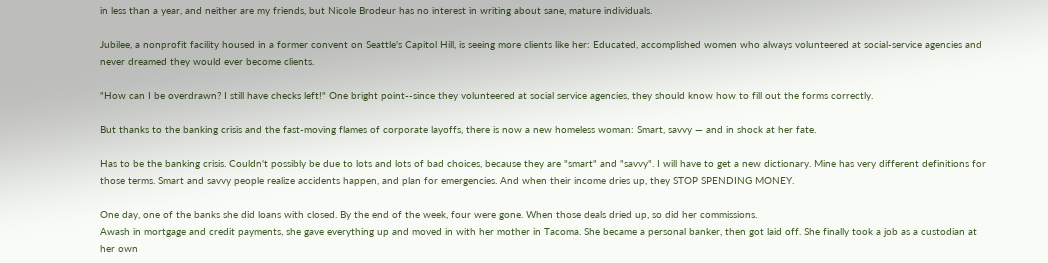in less than a year, and neither are my friends, but Nicole Brodeur has no interest in writing about sane, mature individuals.

Jubilee, a nonprofit facility housed in a former convent on Seattle's Capitol Hill, is seeing more clients like her: Educated, accomplished women who always volunteered at social-service agencies and never dreamed they would ever become clients.

"How can I be overdrawn? I still have checks left!" One bright point--since they volunteered at social service agencies, they should know how to fill out the forms correctly.

But thanks to the banking crisis and the fast-moving flames of corporate layoffs, there is now a new homeless woman: Smart, savvy — and in shock at her fate.

Has to be the banking crisis. Couldn't possibly be due to lots and lots of bad choices, because they are "smart" and "savvy". I will have to get a new dictionary. Mine has very different definitions for those terms. Smart and savvy people realize accidents happen, and plan for emergencies. And when their income dries up, they STOP SPENDING MONEY.

One day, one of the banks she did loans with closed. By the end of the week, four were gone. When those deals dried up, so did her commissions.
Awash in mortgage and credit payments, she gave everything up and moved in with her mother in Tacoma. She became a personal banker, then got laid off. She finally took a job as a custodian at her own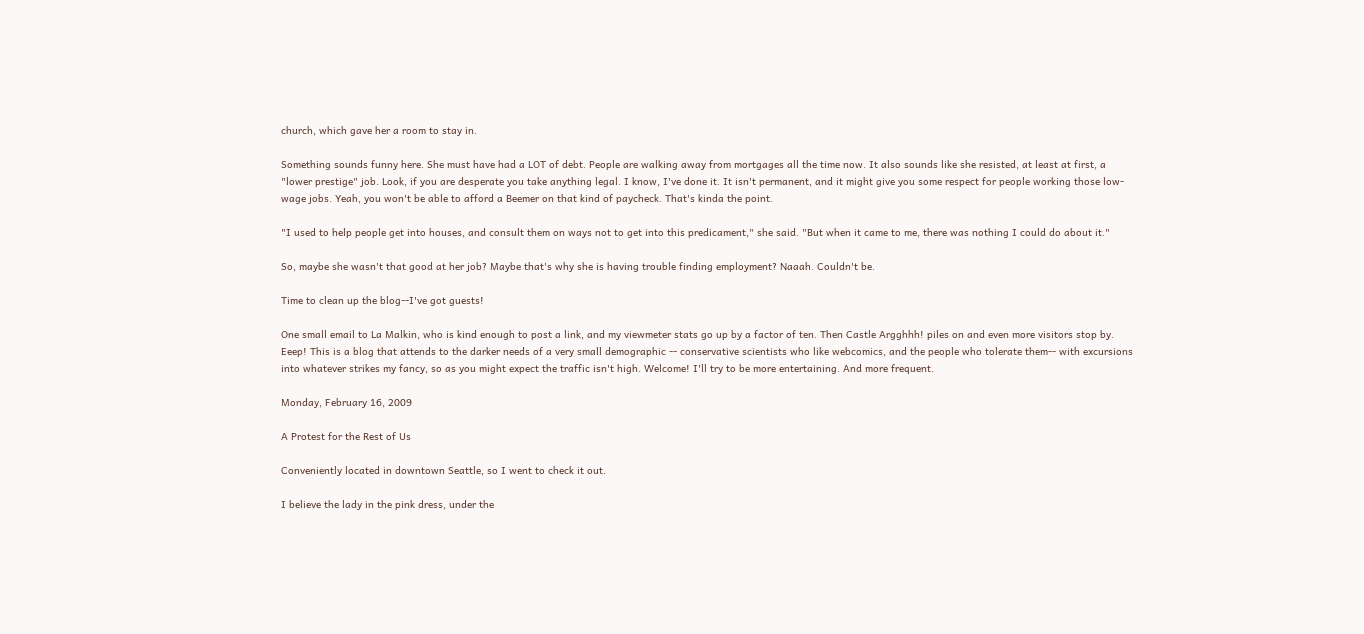church, which gave her a room to stay in.

Something sounds funny here. She must have had a LOT of debt. People are walking away from mortgages all the time now. It also sounds like she resisted, at least at first, a "lower prestige" job. Look, if you are desperate you take anything legal. I know, I've done it. It isn't permanent, and it might give you some respect for people working those low-wage jobs. Yeah, you won't be able to afford a Beemer on that kind of paycheck. That's kinda the point.

"I used to help people get into houses, and consult them on ways not to get into this predicament," she said. "But when it came to me, there was nothing I could do about it."

So, maybe she wasn't that good at her job? Maybe that's why she is having trouble finding employment? Naaah. Couldn't be.

Time to clean up the blog--I've got guests!

One small email to La Malkin, who is kind enough to post a link, and my viewmeter stats go up by a factor of ten. Then Castle Argghhh! piles on and even more visitors stop by. Eeep! This is a blog that attends to the darker needs of a very small demographic -- conservative scientists who like webcomics, and the people who tolerate them-- with excursions into whatever strikes my fancy, so as you might expect the traffic isn't high. Welcome! I'll try to be more entertaining. And more frequent.

Monday, February 16, 2009

A Protest for the Rest of Us

Conveniently located in downtown Seattle, so I went to check it out.

I believe the lady in the pink dress, under the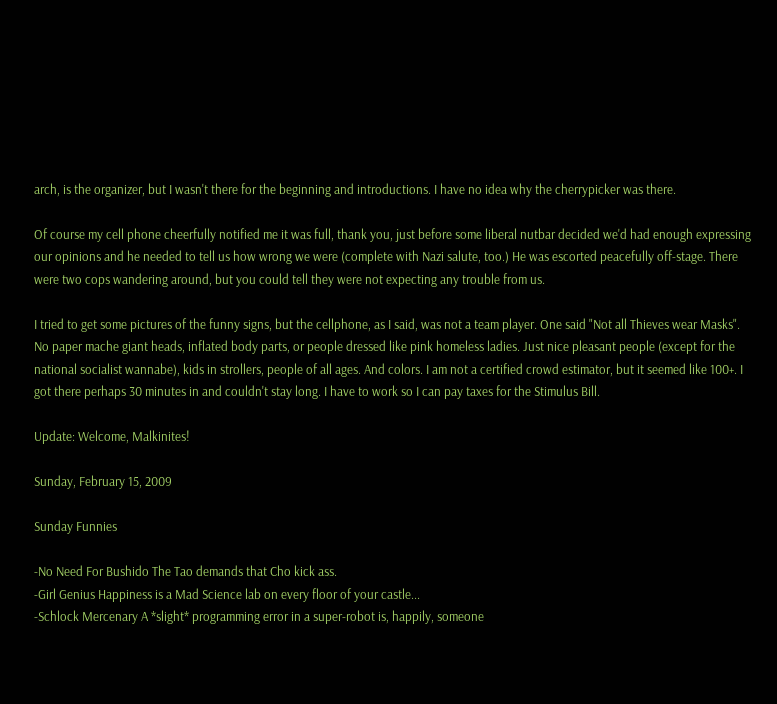arch, is the organizer, but I wasn't there for the beginning and introductions. I have no idea why the cherrypicker was there.

Of course my cell phone cheerfully notified me it was full, thank you, just before some liberal nutbar decided we'd had enough expressing our opinions and he needed to tell us how wrong we were (complete with Nazi salute, too.) He was escorted peacefully off-stage. There were two cops wandering around, but you could tell they were not expecting any trouble from us.

I tried to get some pictures of the funny signs, but the cellphone, as I said, was not a team player. One said "Not all Thieves wear Masks". No paper mache giant heads, inflated body parts, or people dressed like pink homeless ladies. Just nice pleasant people (except for the national socialist wannabe), kids in strollers, people of all ages. And colors. I am not a certified crowd estimator, but it seemed like 100+. I got there perhaps 30 minutes in and couldn't stay long. I have to work so I can pay taxes for the Stimulus Bill.

Update: Welcome, Malkinites!

Sunday, February 15, 2009

Sunday Funnies

-No Need For Bushido The Tao demands that Cho kick ass.
-Girl Genius Happiness is a Mad Science lab on every floor of your castle...
-Schlock Mercenary A *slight* programming error in a super-robot is, happily, someone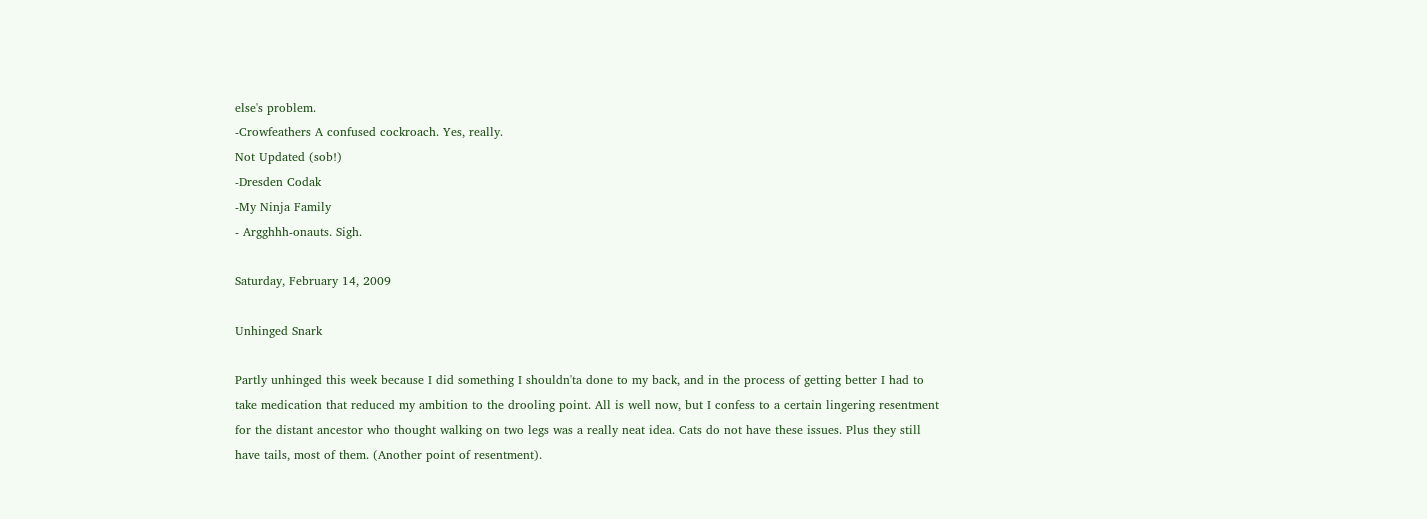else's problem.
-Crowfeathers A confused cockroach. Yes, really.
Not Updated (sob!)
-Dresden Codak
-My Ninja Family
- Argghhh-onauts. Sigh.

Saturday, February 14, 2009

Unhinged Snark

Partly unhinged this week because I did something I shouldn'ta done to my back, and in the process of getting better I had to take medication that reduced my ambition to the drooling point. All is well now, but I confess to a certain lingering resentment for the distant ancestor who thought walking on two legs was a really neat idea. Cats do not have these issues. Plus they still have tails, most of them. (Another point of resentment).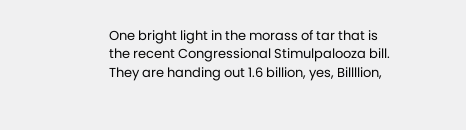One bright light in the morass of tar that is the recent Congressional Stimulpalooza bill. They are handing out 1.6 billion, yes, Billllion,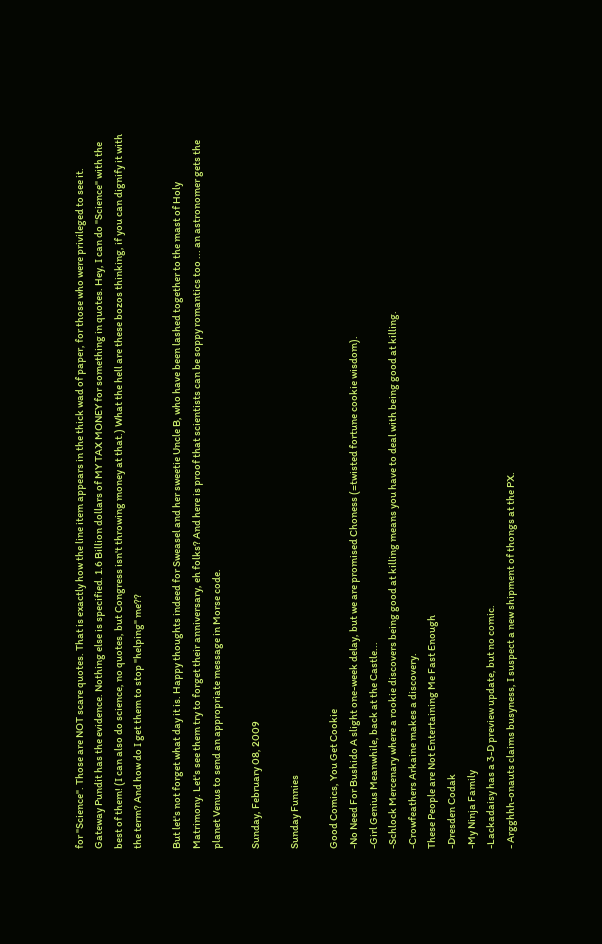for "Science". Those are NOT scare quotes. That is exactly how the line item appears in the thick wad of paper, for those who were privileged to see it. Gateway Pundit has the evidence. Nothing else is specified. 1.6 Billion dollars of MY TAX MONEY for something in quotes. Hey, I can do "Science" with the best of them! (I can also do science, no quotes, but Congress isn't throwing money at that.) What the hell are these bozos thinking, if you can dignify it with the term? And how do I get them to stop "helping" me??

But let's not forget what day it is. Happy thoughts indeed for Sweasel and her sweetie Uncle B, who have been lashed together to the mast of Holy Matrimony. Let's see them try to forget their anniversary, eh folks? And here is proof that scientists can be soppy romantics too ... an astronomer gets the planet Venus to send an appropriate message in Morse code.

Sunday, February 08, 2009

Sunday Funnies

Good Comics, You Get Cookie
-No Need For Bushido A slight one-week delay, but we are promised Choness (=twisted fortune cookie wisdom).
-Girl Genius Meanwhile, back at the Castle...
-Schlock Mercenary where a rookie discovers being good at killing means you have to deal with being good at killing.
-Crowfeathers Arkaine makes a discovery.
These People are Not Entertaining Me Fast Enough
-Dresden Codak
-My Ninja Family
-Lackadaisy has a 3-D preview update, but no comic.
- Argghhh-onauts claims busyness, I suspect a new shipment of thongs at the PX.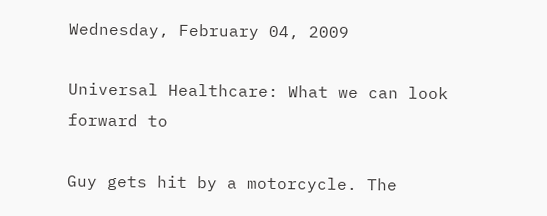Wednesday, February 04, 2009

Universal Healthcare: What we can look forward to

Guy gets hit by a motorcycle. The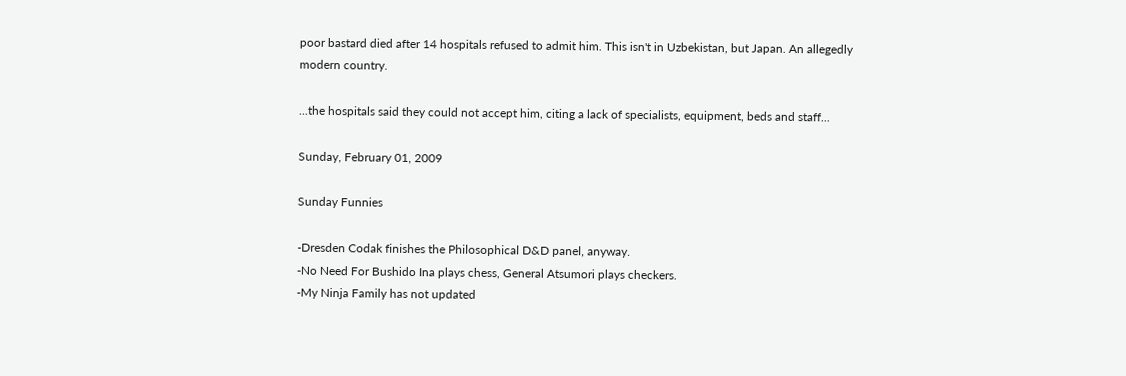poor bastard died after 14 hospitals refused to admit him. This isn't in Uzbekistan, but Japan. An allegedly modern country.

...the hospitals said they could not accept him, citing a lack of specialists, equipment, beds and staff...

Sunday, February 01, 2009

Sunday Funnies

-Dresden Codak finishes the Philosophical D&D panel, anyway.
-No Need For Bushido Ina plays chess, General Atsumori plays checkers.
-My Ninja Family has not updated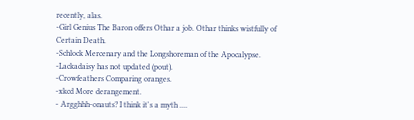recently, alas.
-Girl Genius The Baron offers Othar a job. Othar thinks wistfully of Certain Death.
-Schlock Mercenary and the Longshoreman of the Apocalypse.
-Lackadaisy has not updated (pout).
-Crowfeathers Comparing oranges.
-xkcd More derangement.
- Argghhh-onauts? I think it's a myth ....